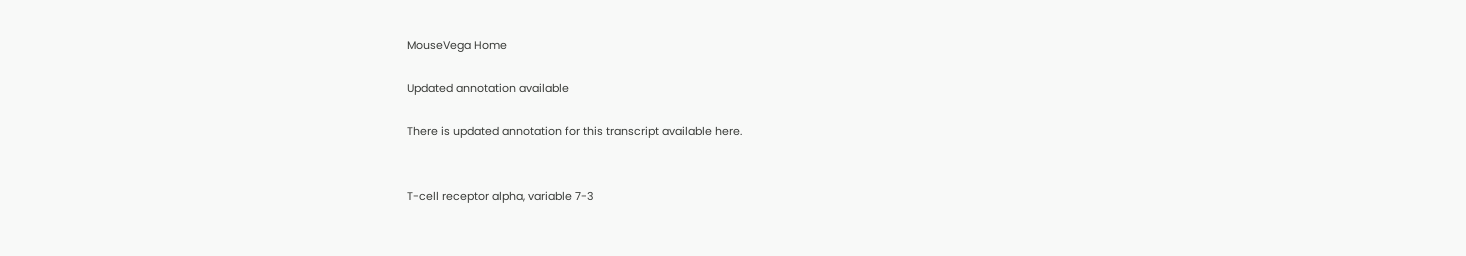MouseVega Home

Updated annotation available

There is updated annotation for this transcript available here.


T-cell receptor alpha, variable 7-3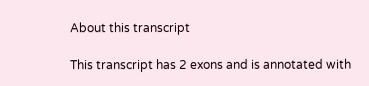About this transcript

This transcript has 2 exons and is annotated with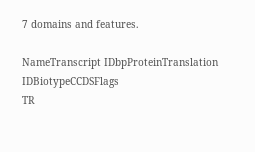7 domains and features.

NameTranscript IDbpProteinTranslation IDBiotypeCCDSFlags
TR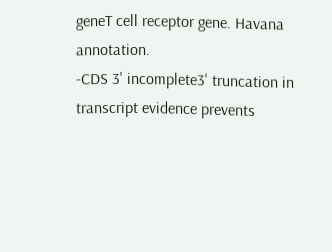geneT cell receptor gene. Havana annotation.
-CDS 3' incomplete3' truncation in transcript evidence prevents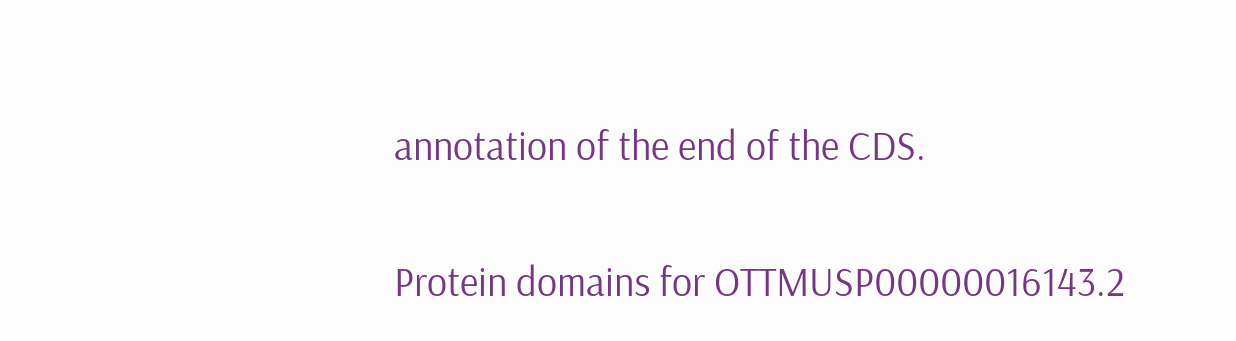annotation of the end of the CDS.

Protein domains for OTTMUSP00000016143.2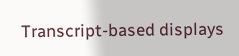Transcript-based displays